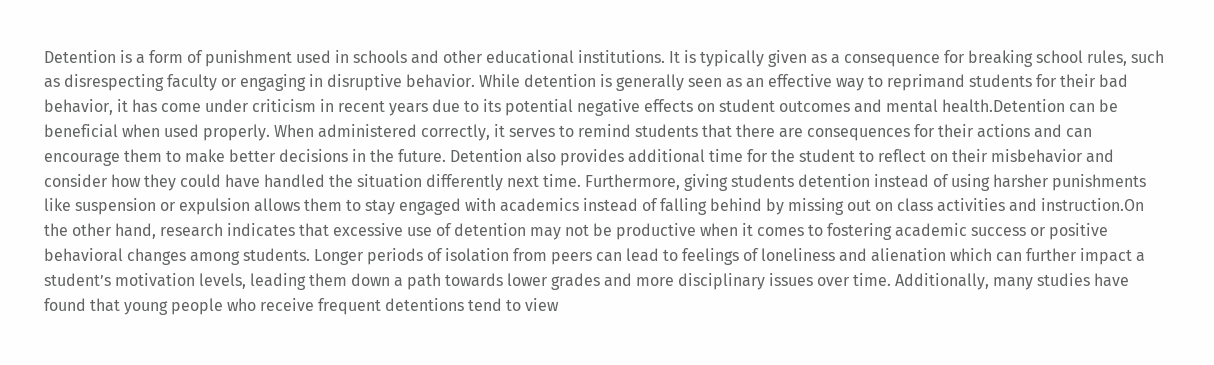Detention is a form of punishment used in schools and other educational institutions. It is typically given as a consequence for breaking school rules, such as disrespecting faculty or engaging in disruptive behavior. While detention is generally seen as an effective way to reprimand students for their bad behavior, it has come under criticism in recent years due to its potential negative effects on student outcomes and mental health.Detention can be beneficial when used properly. When administered correctly, it serves to remind students that there are consequences for their actions and can encourage them to make better decisions in the future. Detention also provides additional time for the student to reflect on their misbehavior and consider how they could have handled the situation differently next time. Furthermore, giving students detention instead of using harsher punishments like suspension or expulsion allows them to stay engaged with academics instead of falling behind by missing out on class activities and instruction.On the other hand, research indicates that excessive use of detention may not be productive when it comes to fostering academic success or positive behavioral changes among students. Longer periods of isolation from peers can lead to feelings of loneliness and alienation which can further impact a student’s motivation levels, leading them down a path towards lower grades and more disciplinary issues over time. Additionally, many studies have found that young people who receive frequent detentions tend to view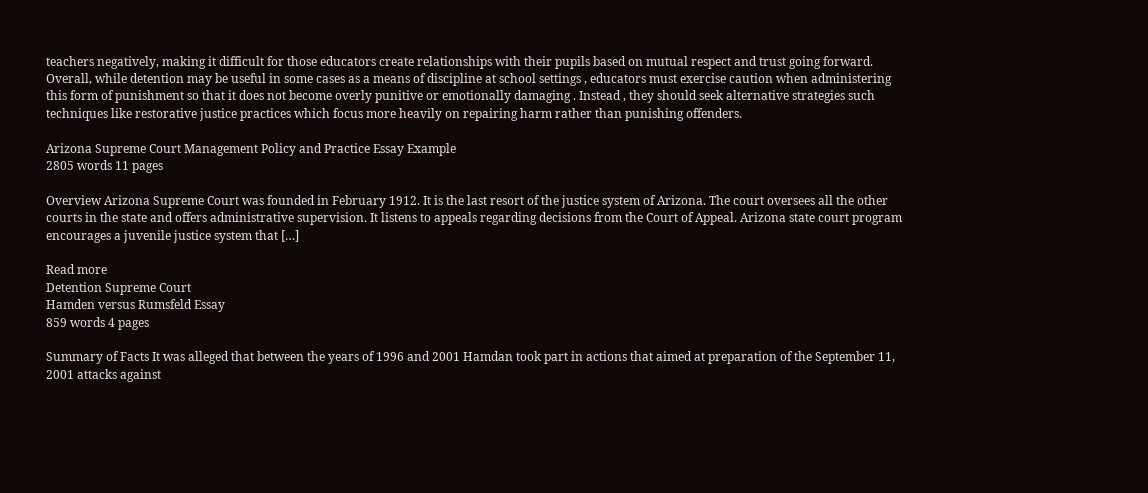teachers negatively, making it difficult for those educators create relationships with their pupils based on mutual respect and trust going forward. Overall, while detention may be useful in some cases as a means of discipline at school settings , educators must exercise caution when administering this form of punishment so that it does not become overly punitive or emotionally damaging . Instead , they should seek alternative strategies such techniques like restorative justice practices which focus more heavily on repairing harm rather than punishing offenders.

Arizona Supreme Court Management Policy and Practice Essay Example
2805 words 11 pages

Overview Arizona Supreme Court was founded in February 1912. It is the last resort of the justice system of Arizona. The court oversees all the other courts in the state and offers administrative supervision. It listens to appeals regarding decisions from the Court of Appeal. Arizona state court program encourages a juvenile justice system that […]

Read more
Detention Supreme Court
Hamden versus Rumsfeld Essay
859 words 4 pages

Summary of Facts It was alleged that between the years of 1996 and 2001 Hamdan took part in actions that aimed at preparation of the September 11, 2001 attacks against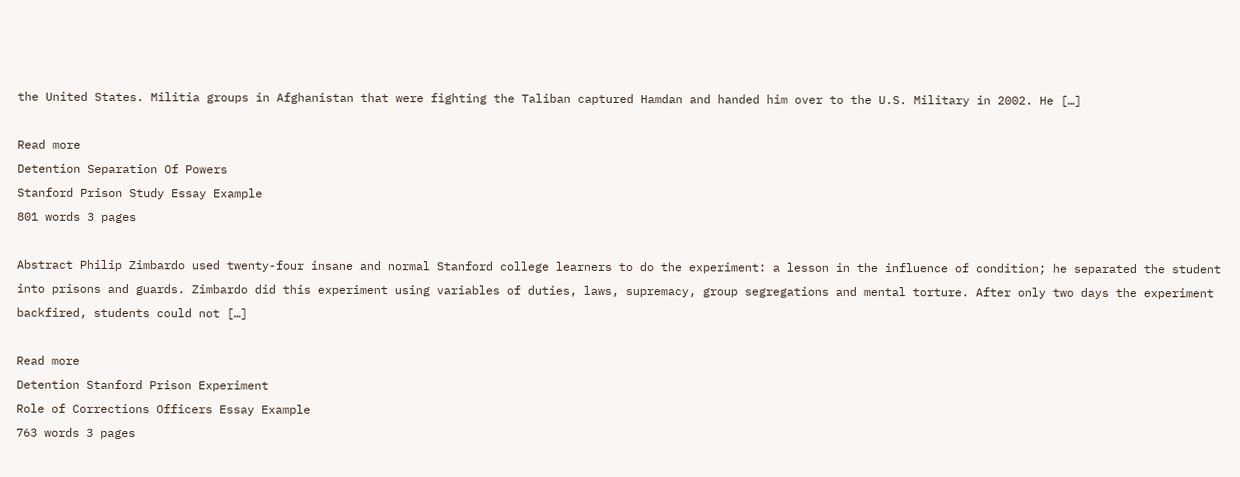the United States. Militia groups in Afghanistan that were fighting the Taliban captured Hamdan and handed him over to the U.S. Military in 2002. He […]

Read more
Detention Separation Of Powers
Stanford Prison Study Essay Example
801 words 3 pages

Abstract Philip Zimbardo used twenty-four insane and normal Stanford college learners to do the experiment: a lesson in the influence of condition; he separated the student into prisons and guards. Zimbardo did this experiment using variables of duties, laws, supremacy, group segregations and mental torture. After only two days the experiment backfired, students could not […]

Read more
Detention Stanford Prison Experiment
Role of Corrections Officers Essay Example
763 words 3 pages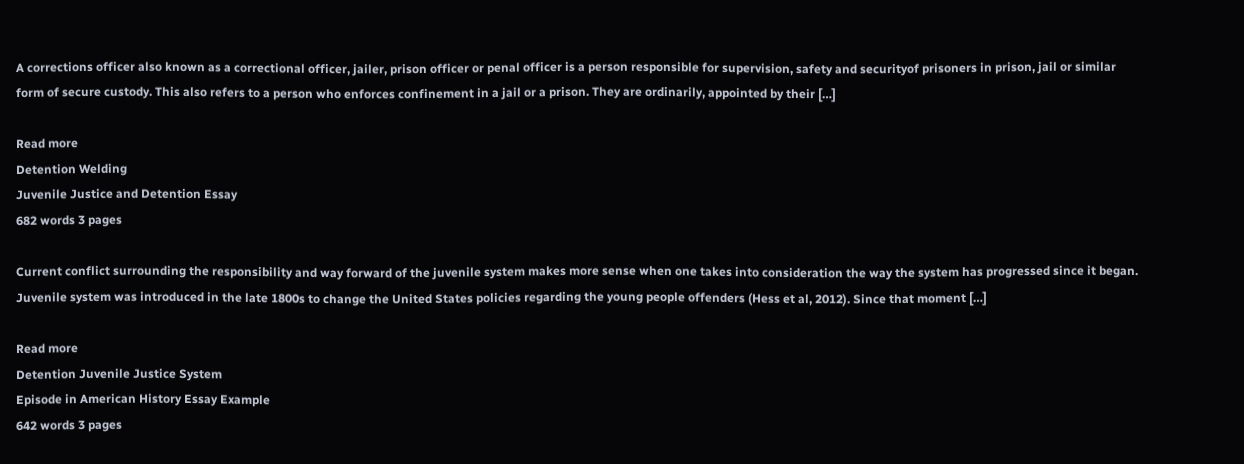A corrections officer also known as a correctional officer, jailer, prison officer or penal officer is a person responsible for supervision, safety and securityof prisoners in prison, jail or similar form of secure custody. This also refers to a person who enforces confinement in a jail or a prison. They are ordinarily, appointed by their […]

Read more
Detention Welding
Juvenile Justice and Detention Essay
682 words 3 pages

Current conflict surrounding the responsibility and way forward of the juvenile system makes more sense when one takes into consideration the way the system has progressed since it began. Juvenile system was introduced in the late 1800s to change the United States policies regarding the young people offenders (Hess et al, 2012). Since that moment […]

Read more
Detention Juvenile Justice System
Episode in American History Essay Example
642 words 3 pages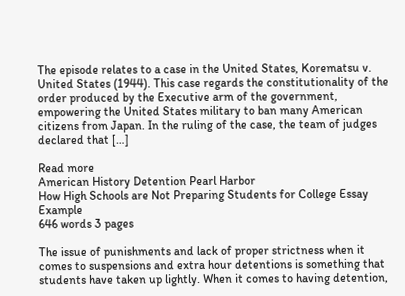The episode relates to a case in the United States, Korematsu v. United States (1944). This case regards the constitutionality of the order produced by the Executive arm of the government, empowering the United States military to ban many American citizens from Japan. In the ruling of the case, the team of judges declared that […]

Read more
American History Detention Pearl Harbor
How High Schools are Not Preparing Students for College Essay Example
646 words 3 pages

The issue of punishments and lack of proper strictness when it comes to suspensions and extra hour detentions is something that students have taken up lightly. When it comes to having detention,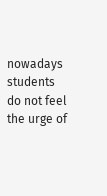nowadays students do not feel the urge of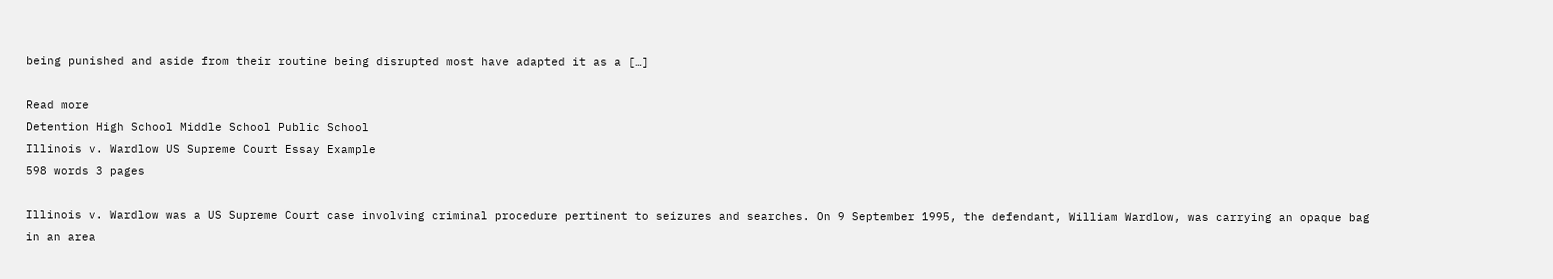being punished and aside from their routine being disrupted most have adapted it as a […]

Read more
Detention High School Middle School Public School
Illinois v. Wardlow US Supreme Court Essay Example
598 words 3 pages

Illinois v. Wardlow was a US Supreme Court case involving criminal procedure pertinent to seizures and searches. On 9 September 1995, the defendant, William Wardlow, was carrying an opaque bag in an area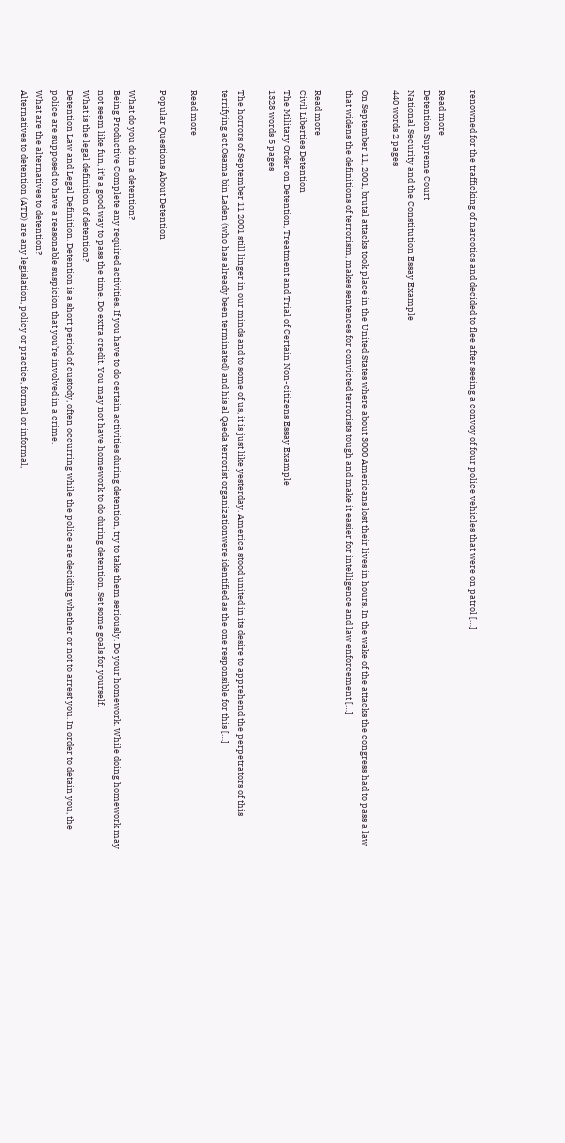renowned for the trafficking of narcotics and decided to flee after seeing a convoy of four police vehicles that were on patrol […]

Read more
Detention Supreme Court
National Security and the Constitution Essay Example
440 words 2 pages

On September 11, 2001, brutal attacks took place in the United States where about 3000 Americans lost their lives in hours. In the wake of the attacks the congress had to pass a law that widens the definitions of terrorism, makes sentences for convicted terrorists tough and make it easier for intelligence and law enforcement […]

Read more
Civil Liberties Detention
The Military Order on Detention, Treatment and Trial of Certain Non-citizens Essay Example
1328 words 5 pages

The horrors of September 11 2001 still linger in our minds and to some of us, it is just like yesterday. America stood united in its desire to apprehend the perpetrators of this terrifying act.Osama bin Laden (who has already been terminated) and his al Qaeda terrorist organizationwere identified as the one responsible for this […]

Read more

Popular Questions About Detention

What do you do in a detention?
Being Productive Complete any required activities. If you have to do certain activities during detention, try to take them seriously. Do your homework. While doing homework may not seem like fun, it's a good way to pass the time. Do extra credit. You may not have homework to do during detention. Set some goals for yourself.
What is the legal definition of detention?
Detention Law and Legal Definition. Detention is a short period of custody, often occurring while the police are deciding whether or not to arrest you. In order to detain you, the police are supposed to have a reasonable suspicion that you’re involved in a crime.
What are the alternatives to detention?
Alternatives to detention (ATD) are any legislation, policy or practice, formal or informal,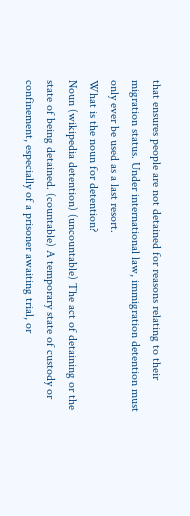that ensures people are not detained for reasons relating to their migration status. Under international law, immigration detention must only ever be used as a last resort.
What is the noun for detention?
Noun (wikipedia detention) (uncountable) The act of detaining or the state of being detained. (countable) A temporary state of custody or confinement, especially of a prisoner awaiting trial, or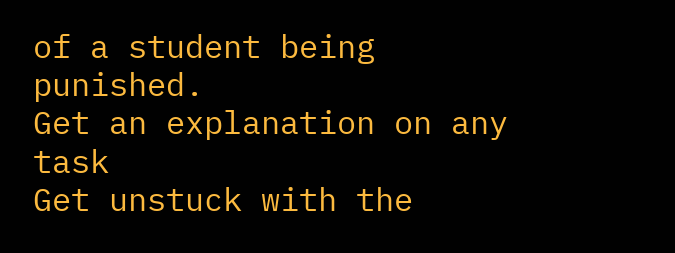of a student being punished.
Get an explanation on any task
Get unstuck with the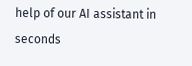help of our AI assistant in seconds